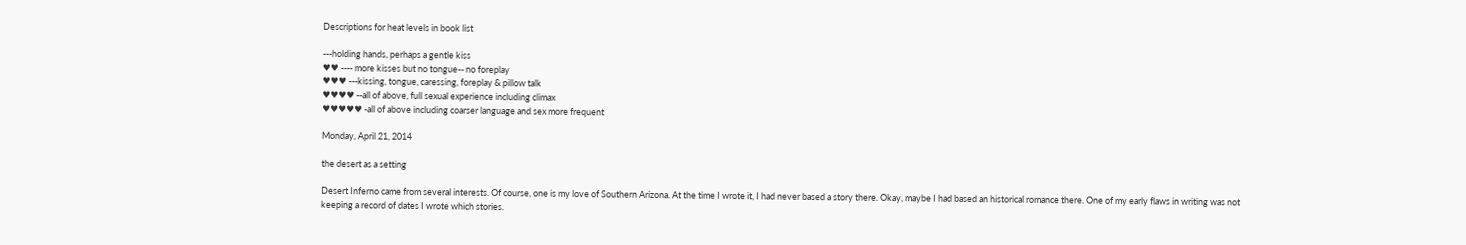Descriptions for heat levels in book list

---holding hands, perhaps a gentle kiss
♥♥ ---- more kisses but no tongue-- no foreplay
♥♥♥ ---kissing, tongue, caressing, foreplay & pillow talk
♥♥♥♥ --all of above, full sexual experience including climax
♥♥♥♥♥ -all of above including coarser language and sex more frequent

Monday, April 21, 2014

the desert as a setting

Desert Inferno came from several interests. Of course, one is my love of Southern Arizona. At the time I wrote it, I had never based a story there. Okay, maybe I had based an historical romance there. One of my early flaws in writing was not keeping a record of dates I wrote which stories.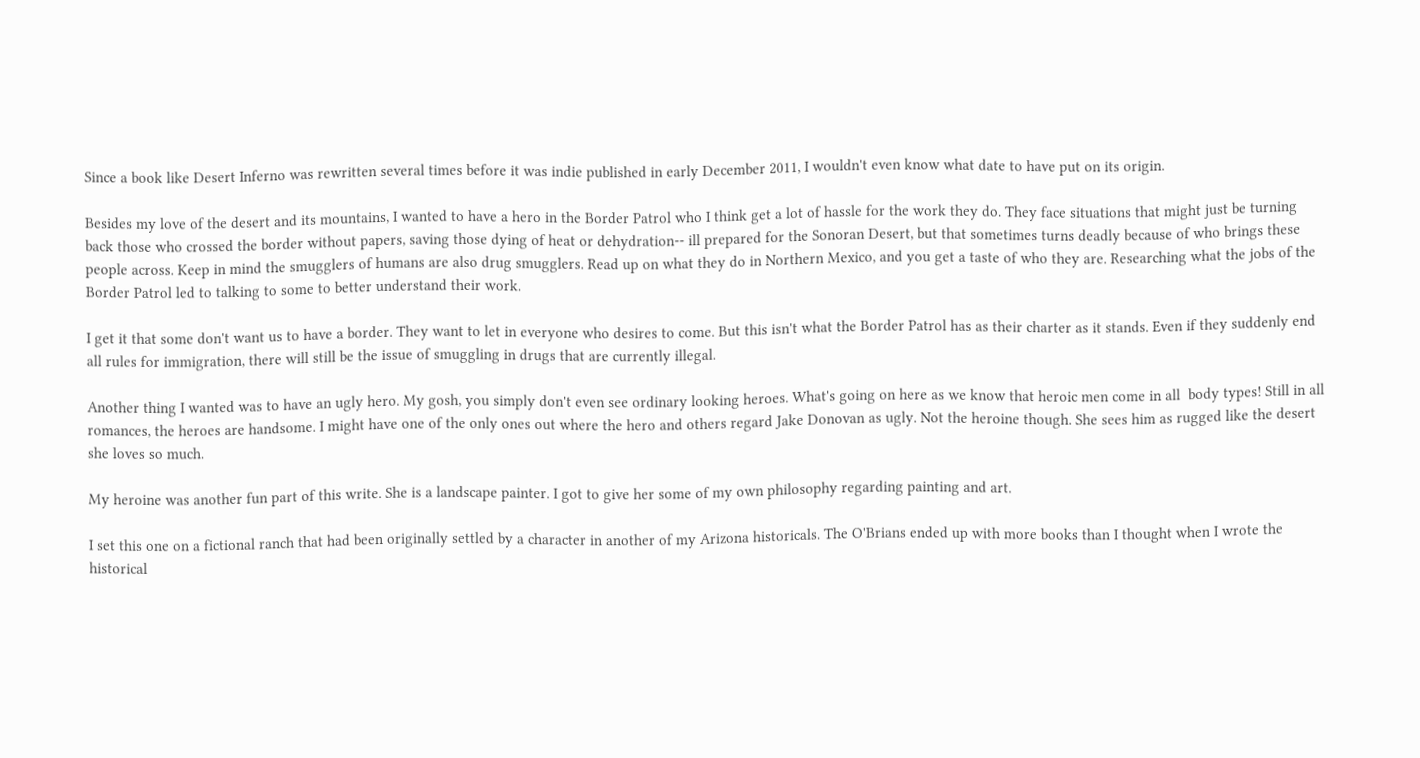Since a book like Desert Inferno was rewritten several times before it was indie published in early December 2011, I wouldn't even know what date to have put on its origin.

Besides my love of the desert and its mountains, I wanted to have a hero in the Border Patrol who I think get a lot of hassle for the work they do. They face situations that might just be turning back those who crossed the border without papers, saving those dying of heat or dehydration-- ill prepared for the Sonoran Desert, but that sometimes turns deadly because of who brings these people across. Keep in mind the smugglers of humans are also drug smugglers. Read up on what they do in Northern Mexico, and you get a taste of who they are. Researching what the jobs of the Border Patrol led to talking to some to better understand their work.

I get it that some don't want us to have a border. They want to let in everyone who desires to come. But this isn't what the Border Patrol has as their charter as it stands. Even if they suddenly end all rules for immigration, there will still be the issue of smuggling in drugs that are currently illegal.

Another thing I wanted was to have an ugly hero. My gosh, you simply don't even see ordinary looking heroes. What's going on here as we know that heroic men come in all  body types! Still in all romances, the heroes are handsome. I might have one of the only ones out where the hero and others regard Jake Donovan as ugly. Not the heroine though. She sees him as rugged like the desert she loves so much.

My heroine was another fun part of this write. She is a landscape painter. I got to give her some of my own philosophy regarding painting and art.

I set this one on a fictional ranch that had been originally settled by a character in another of my Arizona historicals. The O'Brians ended up with more books than I thought when I wrote the historical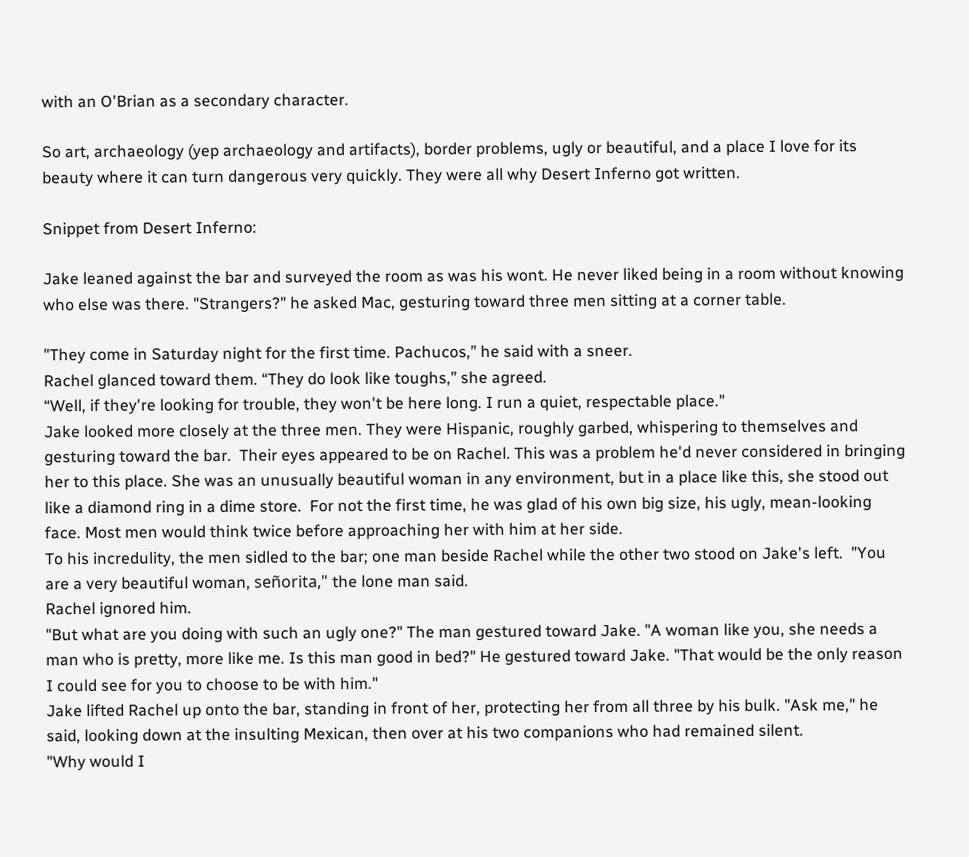with an O'Brian as a secondary character.

So art, archaeology (yep archaeology and artifacts), border problems, ugly or beautiful, and a place I love for its beauty where it can turn dangerous very quickly. They were all why Desert Inferno got written.

Snippet from Desert Inferno:

Jake leaned against the bar and surveyed the room as was his wont. He never liked being in a room without knowing who else was there. "Strangers?" he asked Mac, gesturing toward three men sitting at a corner table.

"They come in Saturday night for the first time. Pachucos,” he said with a sneer.
Rachel glanced toward them. “They do look like toughs,” she agreed.
“Well, if they're looking for trouble, they won't be here long. I run a quiet, respectable place."
Jake looked more closely at the three men. They were Hispanic, roughly garbed, whispering to themselves and gesturing toward the bar.  Their eyes appeared to be on Rachel. This was a problem he'd never considered in bringing her to this place. She was an unusually beautiful woman in any environment, but in a place like this, she stood out like a diamond ring in a dime store.  For not the first time, he was glad of his own big size, his ugly, mean-looking face. Most men would think twice before approaching her with him at her side.
To his incredulity, the men sidled to the bar; one man beside Rachel while the other two stood on Jake's left.  "You are a very beautiful woman, señorita," the lone man said.
Rachel ignored him.
"But what are you doing with such an ugly one?" The man gestured toward Jake. "A woman like you, she needs a man who is pretty, more like me. Is this man good in bed?" He gestured toward Jake. "That would be the only reason I could see for you to choose to be with him."
Jake lifted Rachel up onto the bar, standing in front of her, protecting her from all three by his bulk. "Ask me," he said, looking down at the insulting Mexican, then over at his two companions who had remained silent.
"Why would I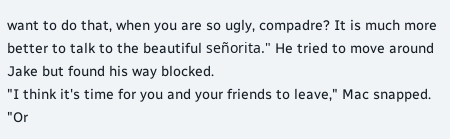want to do that, when you are so ugly, compadre? It is much more better to talk to the beautiful señorita." He tried to move around Jake but found his way blocked.
"I think it's time for you and your friends to leave," Mac snapped. "Or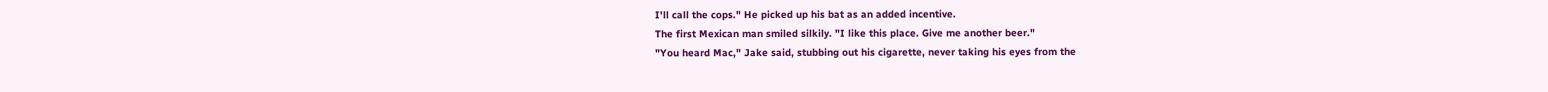I'll call the cops." He picked up his bat as an added incentive.
The first Mexican man smiled silkily. "I like this place. Give me another beer."
"You heard Mac," Jake said, stubbing out his cigarette, never taking his eyes from the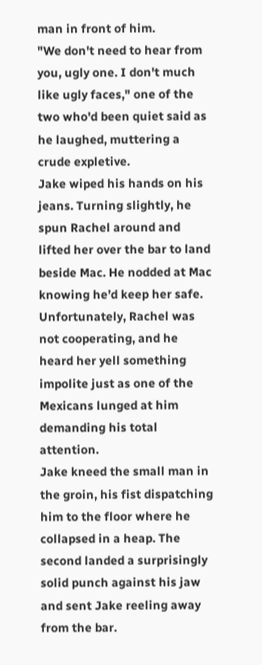man in front of him.
"We don't need to hear from you, ugly one. I don't much like ugly faces," one of the two who'd been quiet said as he laughed, muttering a crude expletive.
Jake wiped his hands on his jeans. Turning slightly, he spun Rachel around and lifted her over the bar to land beside Mac. He nodded at Mac knowing he’d keep her safe. Unfortunately, Rachel was not cooperating, and he heard her yell something impolite just as one of the Mexicans lunged at him demanding his total attention.
Jake kneed the small man in the groin, his fist dispatching him to the floor where he collapsed in a heap. The second landed a surprisingly solid punch against his jaw and sent Jake reeling away from the bar.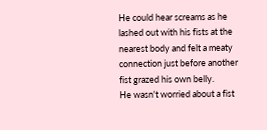He could hear screams as he lashed out with his fists at the nearest body and felt a meaty connection just before another fist grazed his own belly.
He wasn't worried about a fist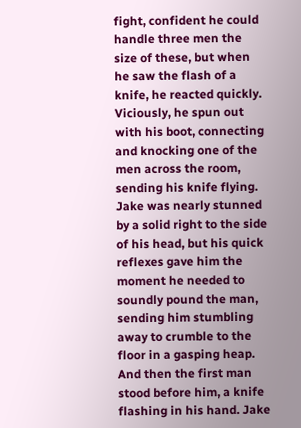fight, confident he could handle three men the size of these, but when he saw the flash of a knife, he reacted quickly. Viciously, he spun out with his boot, connecting and knocking one of the men across the room, sending his knife flying.
Jake was nearly stunned by a solid right to the side of his head, but his quick reflexes gave him the moment he needed to soundly pound the man, sending him stumbling away to crumble to the floor in a gasping heap.
And then the first man stood before him, a knife flashing in his hand. Jake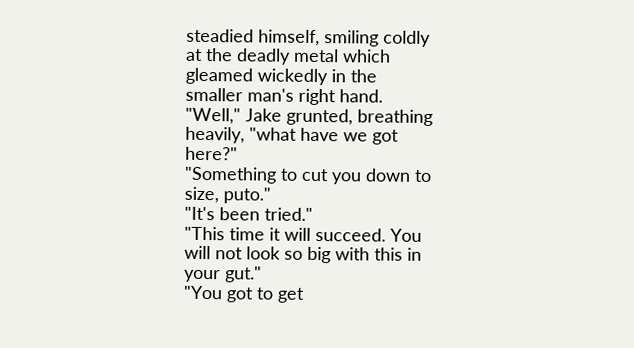steadied himself, smiling coldly at the deadly metal which gleamed wickedly in the smaller man's right hand.
"Well," Jake grunted, breathing heavily, "what have we got here?"
"Something to cut you down to size, puto."
"It's been tried."
"This time it will succeed. You will not look so big with this in your gut."
"You got to get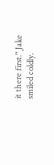it there first." Jake smiled coldly.